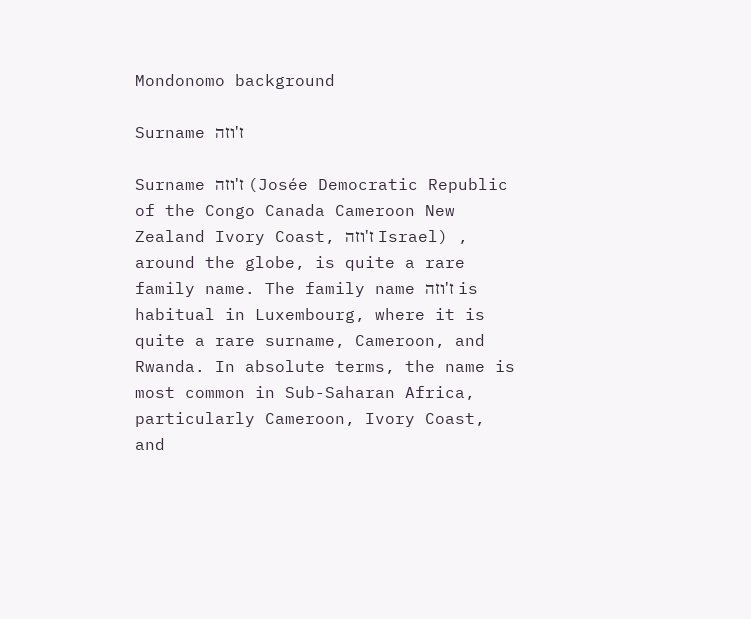Mondonomo background

Surname ז'וזה

Surname ז'וזה (Josée Democratic Republic of the Congo Canada Cameroon New Zealand Ivory Coast, ז'וזה Israel) , around the globe, is quite a rare family name. The family name ז'וזה is habitual in Luxembourg, where it is quite a rare surname, Cameroon, and Rwanda. In absolute terms, the name is most common in Sub-Saharan Africa, particularly Cameroon, Ivory Coast, and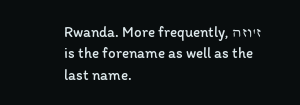Rwanda. More frequently, ז'וזה is the forename as well as the last name.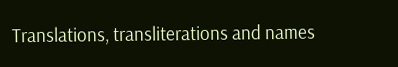Translations, transliterations and names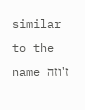similar to the name ז'וזה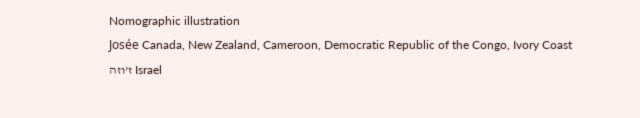Nomographic illustration
Josée Canada, New Zealand, Cameroon, Democratic Republic of the Congo, Ivory Coast
ז'וזה Israel